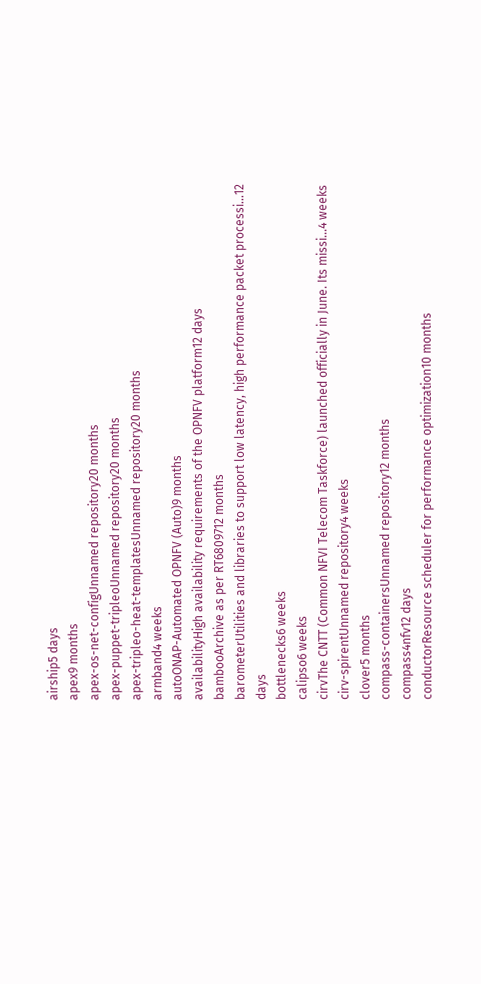airship5 days
apex9 months
apex-os-net-configUnnamed repository20 months
apex-puppet-tripleoUnnamed repository20 months
apex-tripleo-heat-templatesUnnamed repository20 months
armband4 weeks
autoONAP-Automated OPNFV (Auto)9 months
availabilityHigh availability requirements of the OPNFV platform12 days
bambooArchive as per RT6809712 months
barometerUtilities and libraries to support low latency, high performance packet processi...12 days
bottlenecks6 weeks
calipso6 weeks
cirvThe CNTT (Common NFVI Telecom Taskforce) launched officially in June. Its missi...4 weeks
cirv-spirentUnnamed repository4 weeks
clover5 months
compass-containersUnnamed repository12 months
compass4nfv12 days
conductorResource scheduler for performance optimization10 months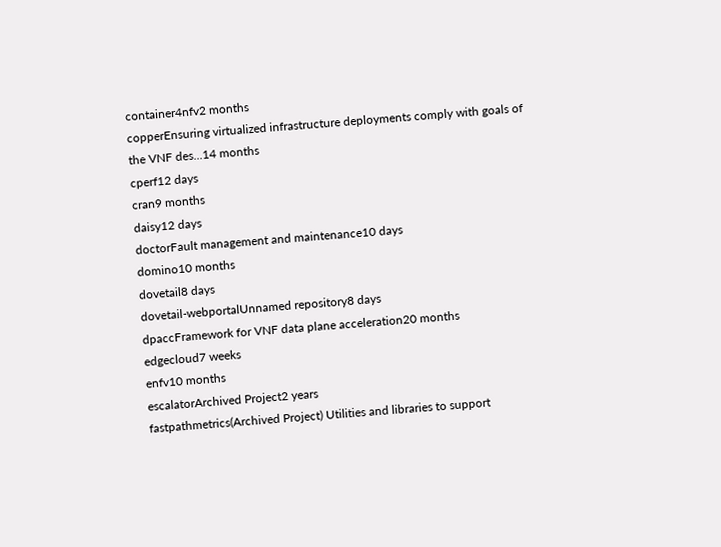container4nfv2 months
copperEnsuring virtualized infrastructure deployments comply with goals of the VNF des...14 months
cperf12 days
cran9 months
daisy12 days
doctorFault management and maintenance10 days
domino10 months
dovetail8 days
dovetail-webportalUnnamed repository8 days
dpaccFramework for VNF data plane acceleration20 months
edgecloud7 weeks
enfv10 months
escalatorArchived Project2 years
fastpathmetrics(Archived Project) Utilities and libraries to support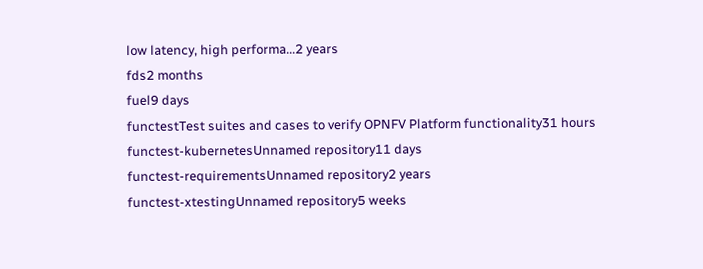low latency, high performa...2 years
fds2 months
fuel9 days
functestTest suites and cases to verify OPNFV Platform functionality31 hours
functest-kubernetesUnnamed repository11 days
functest-requirementsUnnamed repository2 years
functest-xtestingUnnamed repository5 weeks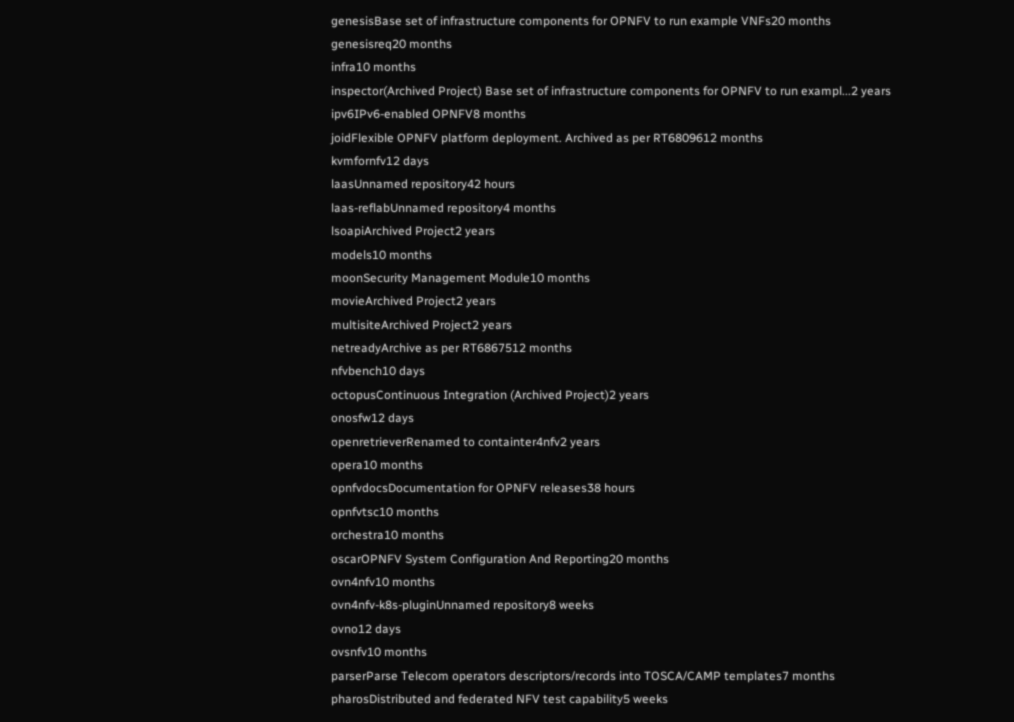genesisBase set of infrastructure components for OPNFV to run example VNFs20 months
genesisreq20 months
infra10 months
inspector(Archived Project) Base set of infrastructure components for OPNFV to run exampl...2 years
ipv6IPv6-enabled OPNFV8 months
joidFlexible OPNFV platform deployment. Archived as per RT6809612 months
kvmfornfv12 days
laasUnnamed repository42 hours
laas-reflabUnnamed repository4 months
lsoapiArchived Project2 years
models10 months
moonSecurity Management Module10 months
movieArchived Project2 years
multisiteArchived Project2 years
netreadyArchive as per RT6867512 months
nfvbench10 days
octopusContinuous Integration (Archived Project)2 years
onosfw12 days
openretrieverRenamed to containter4nfv2 years
opera10 months
opnfvdocsDocumentation for OPNFV releases38 hours
opnfvtsc10 months
orchestra10 months
oscarOPNFV System Configuration And Reporting20 months
ovn4nfv10 months
ovn4nfv-k8s-pluginUnnamed repository8 weeks
ovno12 days
ovsnfv10 months
parserParse Telecom operators descriptors/records into TOSCA/CAMP templates7 months
pharosDistributed and federated NFV test capability5 weeks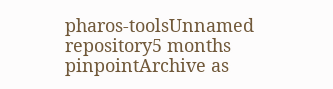pharos-toolsUnnamed repository5 months
pinpointArchive as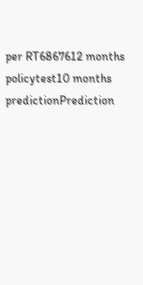per RT6867612 months
policytest10 months
predictionPrediction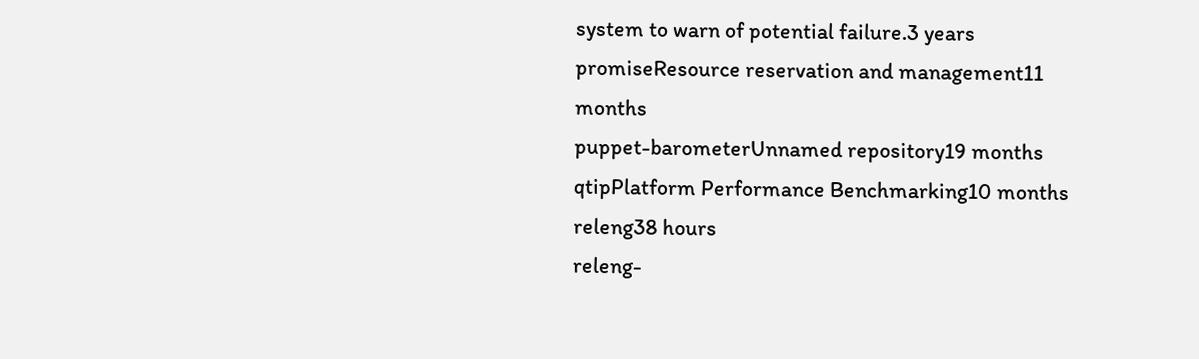system to warn of potential failure.3 years
promiseResource reservation and management11 months
puppet-barometerUnnamed repository19 months
qtipPlatform Performance Benchmarking10 months
releng38 hours
releng-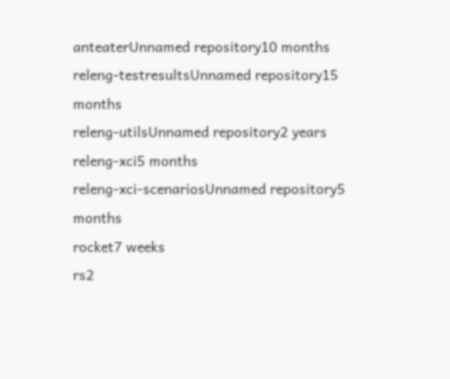anteaterUnnamed repository10 months
releng-testresultsUnnamed repository15 months
releng-utilsUnnamed repository2 years
releng-xci5 months
releng-xci-scenariosUnnamed repository5 months
rocket7 weeks
rs2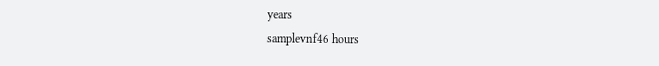years
samplevnf46 hours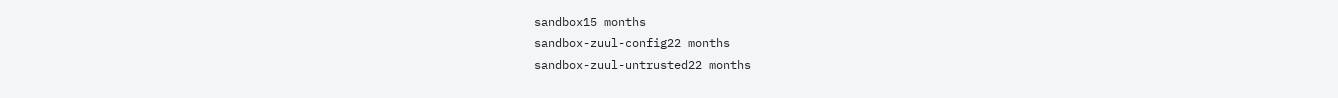sandbox15 months
sandbox-zuul-config22 months
sandbox-zuul-untrusted22 months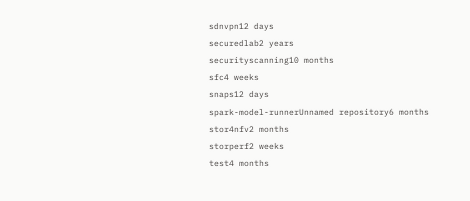sdnvpn12 days
securedlab2 years
securityscanning10 months
sfc4 weeks
snaps12 days
spark-model-runnerUnnamed repository6 months
stor4nfv2 months
storperf2 weeks
test4 months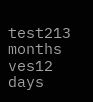test213 months
ves12 days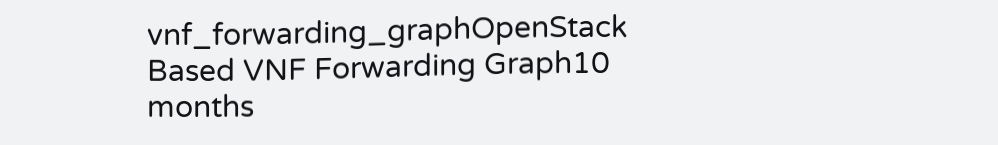vnf_forwarding_graphOpenStack Based VNF Forwarding Graph10 months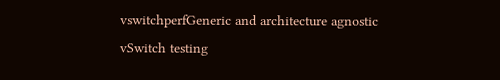vswitchperfGeneric and architecture agnostic vSwitch testing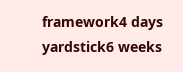framework4 days
yardstick6 weeks